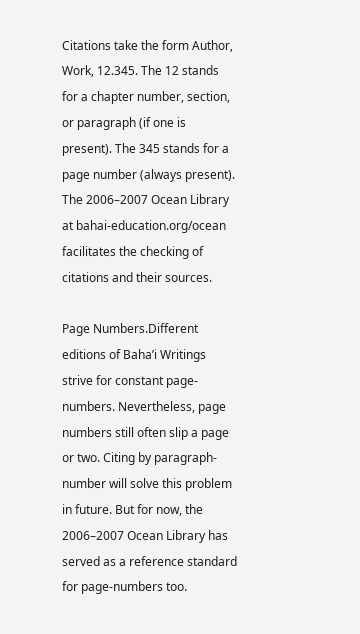Citations take the form Author, Work, 12.345. The 12 stands for a chapter number, section, or paragraph (if one is present). The 345 stands for a page number (always present). The 2006–2007 Ocean Library at bahai-education.org/ocean facilitates the checking of citations and their sources.

Page Numbers.Different editions of Baha’i Writings strive for constant page-numbers. Nevertheless, page numbers still often slip a page or two. Citing by paragraph-number will solve this problem in future. But for now, the 2006–2007 Ocean Library has served as a reference standard for page-numbers too.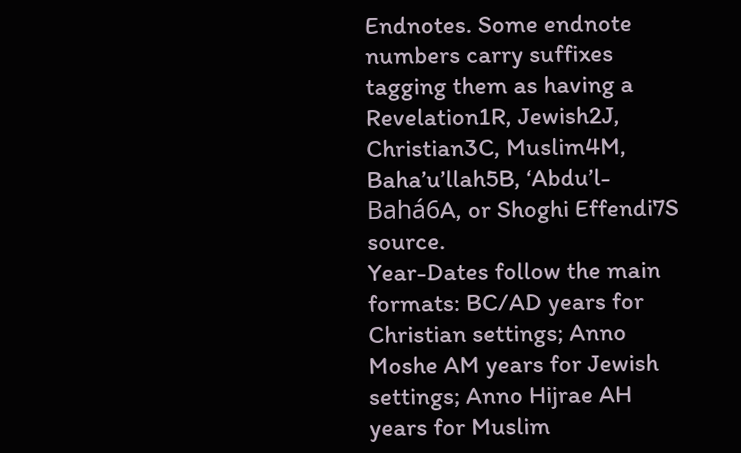Endnotes. Some endnote numbers carry suffixes tagging them as having a Revelation1R, Jewish2J, Christian3C, Muslim4M, Baha’u’llah5B, ‘Abdu’l-Bahá6A, or Shoghi Effendi7S source.
Year-Dates follow the main formats: BC/AD years for Christian settings; Anno Moshe AM years for Jewish settings; Anno Hijrae AH years for Muslim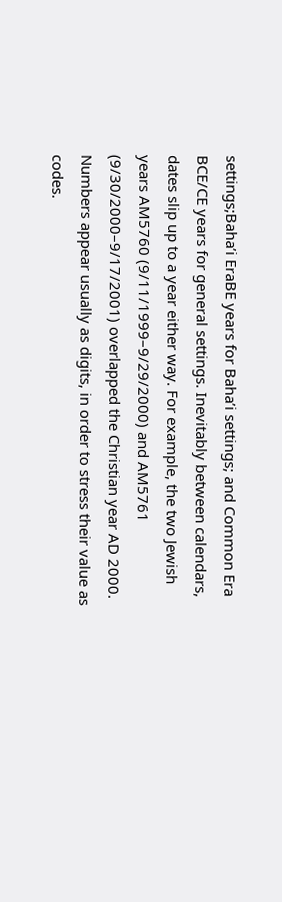settings;Baha’i EraBE years for Baha’i settings; and Common Era BCE/CE years for general settings. Inevitably between calendars, dates slip up to a year either way. For example, the two Jewish years AM5760 (9/11/1999–9/29/2000) and AM5761 (9/30/2000–9/17/2001) overlapped the Christian year AD 2000.
Numbers appear usually as digits, in order to stress their value as codes.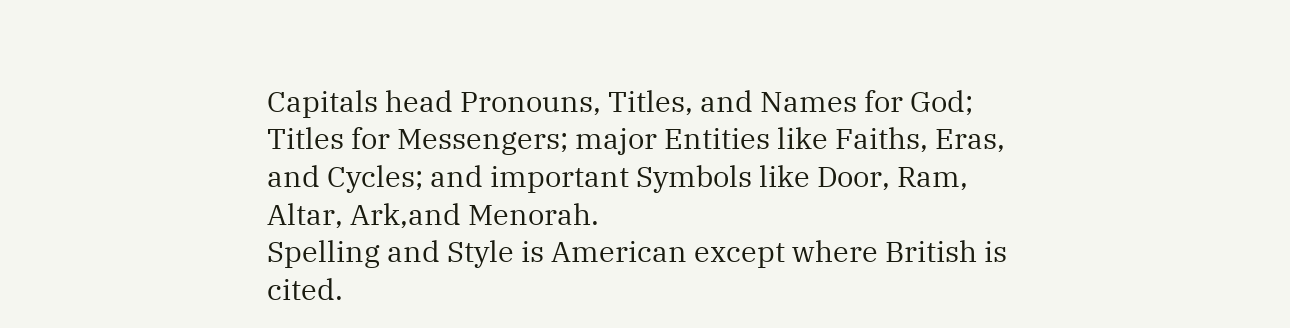Capitals head Pronouns, Titles, and Names for God; Titles for Messengers; major Entities like Faiths, Eras, and Cycles; and important Symbols like Door, Ram, Altar, Ark,and Menorah.
Spelling and Style is American except where British is cited.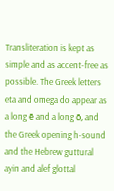Transliteration is kept as simple and as accent-free as possible. The Greek letters eta and omega do appear as a long ē and a long ō, and the Greek opening h-sound and the Hebrew guttural ayin and alef glottal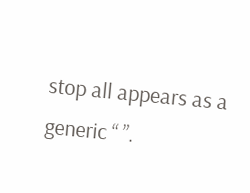stop all appears as a generic “ ”.